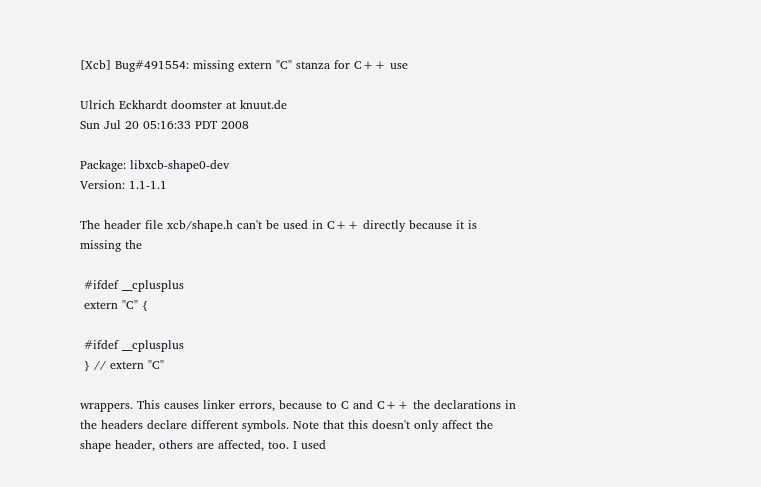[Xcb] Bug#491554: missing extern "C" stanza for C++ use

Ulrich Eckhardt doomster at knuut.de
Sun Jul 20 05:16:33 PDT 2008

Package: libxcb-shape0-dev
Version: 1.1-1.1

The header file xcb/shape.h can't be used in C++ directly because it is
missing the

 #ifdef __cplusplus
 extern "C" {

 #ifdef __cplusplus
 } // extern "C"

wrappers. This causes linker errors, because to C and C++ the declarations in
the headers declare different symbols. Note that this doesn't only affect the
shape header, others are affected, too. I used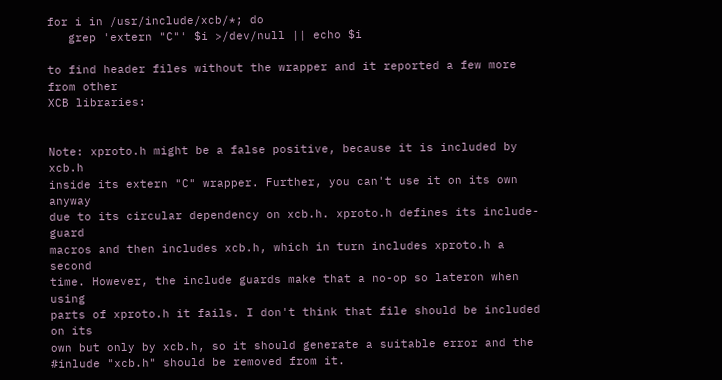for i in /usr/include/xcb/*; do
   grep 'extern "C"' $i >/dev/null || echo $i

to find header files without the wrapper and it reported a few more from other
XCB libraries:


Note: xproto.h might be a false positive, because it is included by xcb.h
inside its extern "C" wrapper. Further, you can't use it on its own anyway
due to its circular dependency on xcb.h. xproto.h defines its include-guard
macros and then includes xcb.h, which in turn includes xproto.h a second
time. However, the include guards make that a no-op so lateron when using
parts of xproto.h it fails. I don't think that file should be included on its
own but only by xcb.h, so it should generate a suitable error and the
#inlude "xcb.h" should be removed from it.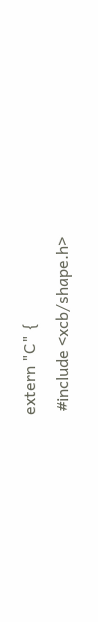extern "C" {
 #include <xcb/shape.h>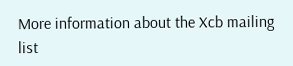More information about the Xcb mailing list